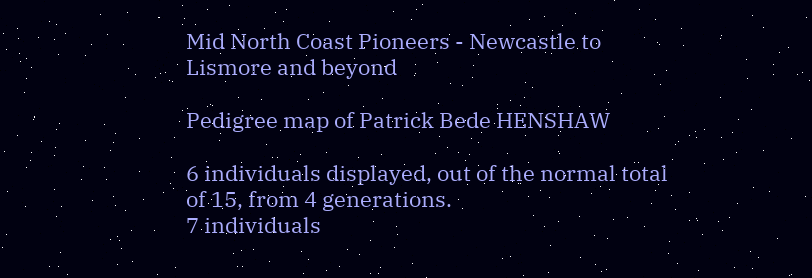Mid North Coast Pioneers - Newcastle to Lismore and beyond

Pedigree map of Patrick Bede HENSHAW

6 individuals displayed, out of the normal total of 15, from 4 generations.
7 individuals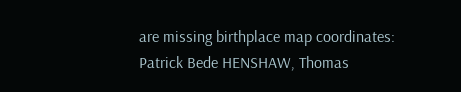are missing birthplace map coordinates: Patrick Bede HENSHAW, Thomas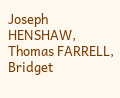Joseph HENSHAW, Thomas FARRELL, Bridget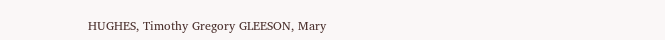HUGHES, Timothy Gregory GLEESON, Mary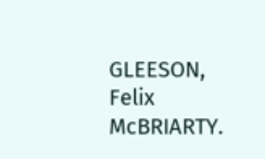GLEESON, Felix McBRIARTY.